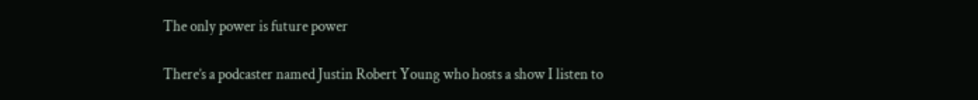The only power is future power

There’s a podcaster named Justin Robert Young who hosts a show I listen to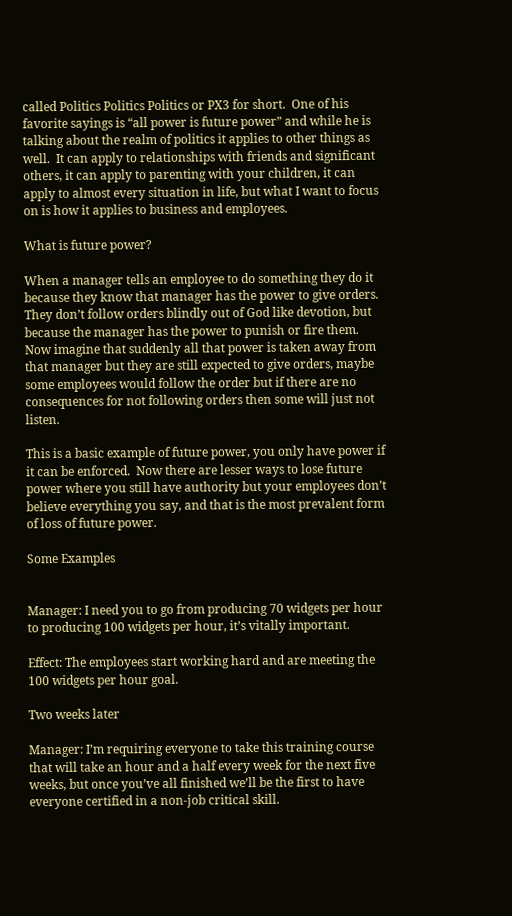called Politics Politics Politics or PX3 for short.  One of his favorite sayings is “all power is future power” and while he is talking about the realm of politics it applies to other things as well.  It can apply to relationships with friends and significant others, it can apply to parenting with your children, it can apply to almost every situation in life, but what I want to focus on is how it applies to business and employees.

What is future power?

When a manager tells an employee to do something they do it because they know that manager has the power to give orders.  They don’t follow orders blindly out of God like devotion, but because the manager has the power to punish or fire them.  Now imagine that suddenly all that power is taken away from that manager but they are still expected to give orders, maybe some employees would follow the order but if there are no consequences for not following orders then some will just not listen.

This is a basic example of future power, you only have power if it can be enforced.  Now there are lesser ways to lose future power where you still have authority but your employees don’t believe everything you say, and that is the most prevalent form of loss of future power.

Some Examples


Manager: I need you to go from producing 70 widgets per hour to producing 100 widgets per hour, it’s vitally important.

Effect: The employees start working hard and are meeting the 100 widgets per hour goal.

Two weeks later

Manager: I’m requiring everyone to take this training course that will take an hour and a half every week for the next five weeks, but once you’ve all finished we’ll be the first to have everyone certified in a non-job critical skill.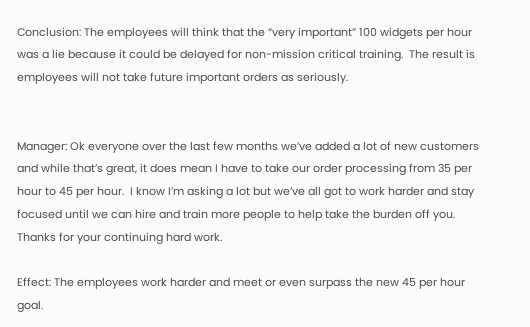Conclusion: The employees will think that the “very important” 100 widgets per hour was a lie because it could be delayed for non-mission critical training.  The result is employees will not take future important orders as seriously.


Manager: Ok everyone over the last few months we’ve added a lot of new customers and while that’s great, it does mean I have to take our order processing from 35 per hour to 45 per hour.  I know I’m asking a lot but we’ve all got to work harder and stay focused until we can hire and train more people to help take the burden off you.  Thanks for your continuing hard work.

Effect: The employees work harder and meet or even surpass the new 45 per hour goal.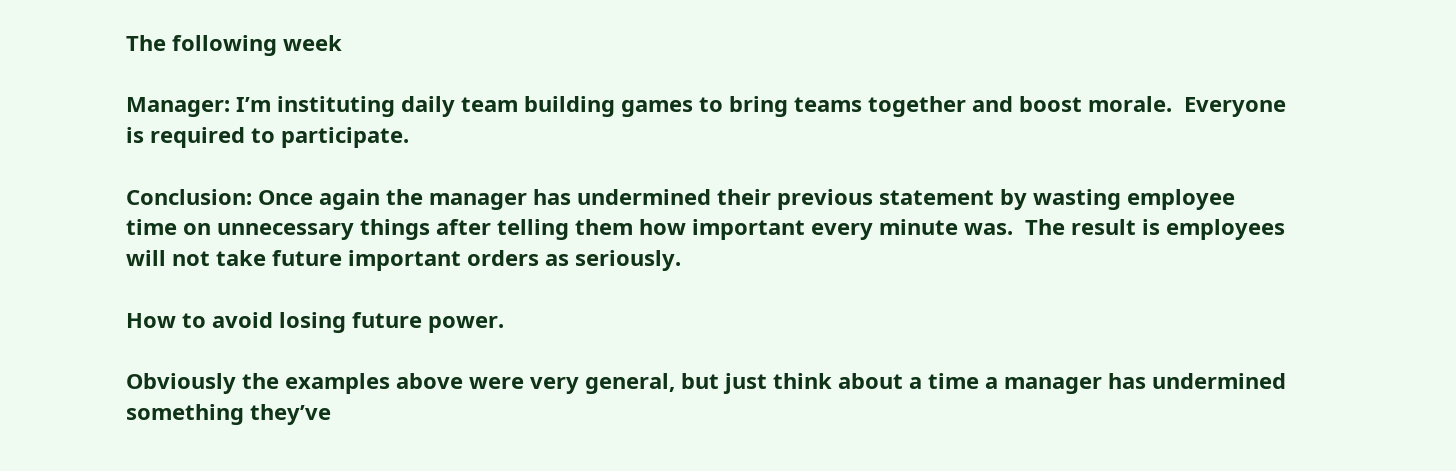The following week

Manager: I’m instituting daily team building games to bring teams together and boost morale.  Everyone is required to participate.

Conclusion: Once again the manager has undermined their previous statement by wasting employee time on unnecessary things after telling them how important every minute was.  The result is employees will not take future important orders as seriously.

How to avoid losing future power.

Obviously the examples above were very general, but just think about a time a manager has undermined something they’ve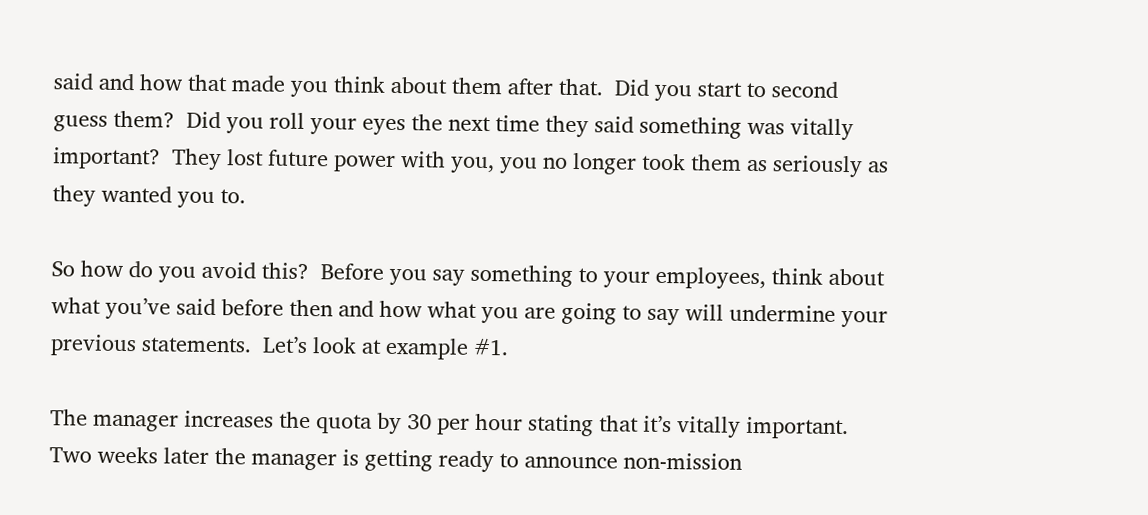said and how that made you think about them after that.  Did you start to second guess them?  Did you roll your eyes the next time they said something was vitally important?  They lost future power with you, you no longer took them as seriously as they wanted you to.

So how do you avoid this?  Before you say something to your employees, think about what you’ve said before then and how what you are going to say will undermine your previous statements.  Let’s look at example #1.

The manager increases the quota by 30 per hour stating that it’s vitally important.  Two weeks later the manager is getting ready to announce non-mission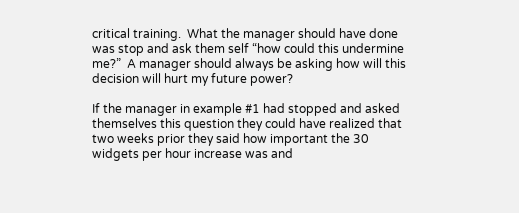critical training.  What the manager should have done was stop and ask them self “how could this undermine me?”  A manager should always be asking how will this decision will hurt my future power?

If the manager in example #1 had stopped and asked themselves this question they could have realized that two weeks prior they said how important the 30 widgets per hour increase was and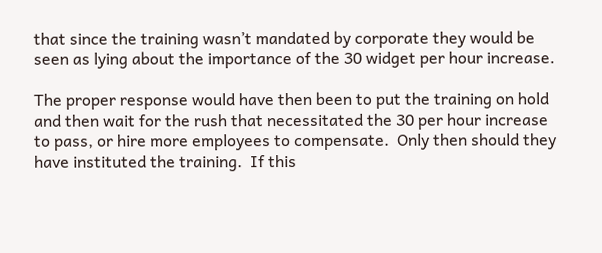that since the training wasn’t mandated by corporate they would be seen as lying about the importance of the 30 widget per hour increase.

The proper response would have then been to put the training on hold and then wait for the rush that necessitated the 30 per hour increase to pass, or hire more employees to compensate.  Only then should they have instituted the training.  If this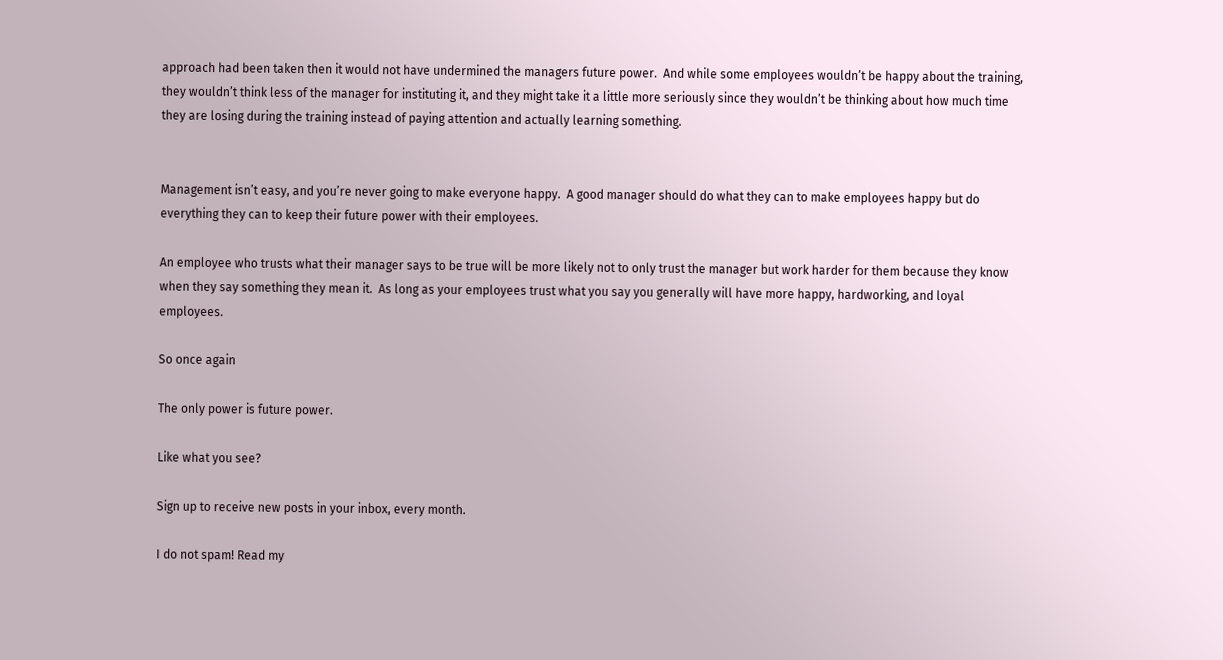approach had been taken then it would not have undermined the managers future power.  And while some employees wouldn’t be happy about the training, they wouldn’t think less of the manager for instituting it, and they might take it a little more seriously since they wouldn’t be thinking about how much time they are losing during the training instead of paying attention and actually learning something.


Management isn’t easy, and you’re never going to make everyone happy.  A good manager should do what they can to make employees happy but do everything they can to keep their future power with their employees.

An employee who trusts what their manager says to be true will be more likely not to only trust the manager but work harder for them because they know when they say something they mean it.  As long as your employees trust what you say you generally will have more happy, hardworking, and loyal employees.

So once again

The only power is future power.

Like what you see?

Sign up to receive new posts in your inbox, every month.

I do not spam! Read my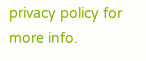privacy policy for more info.